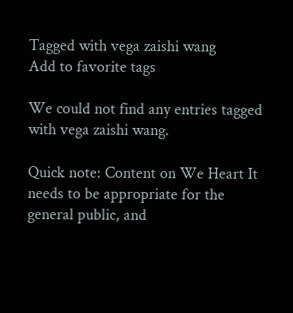Tagged with vega zaishi wang
Add to favorite tags

We could not find any entries tagged with vega zaishi wang.

Quick note: Content on We Heart It needs to be appropriate for the general public, and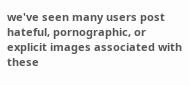we've seen many users post hateful, pornographic, or explicit images associated with these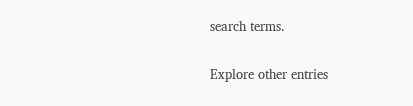search terms.

Explore other entries